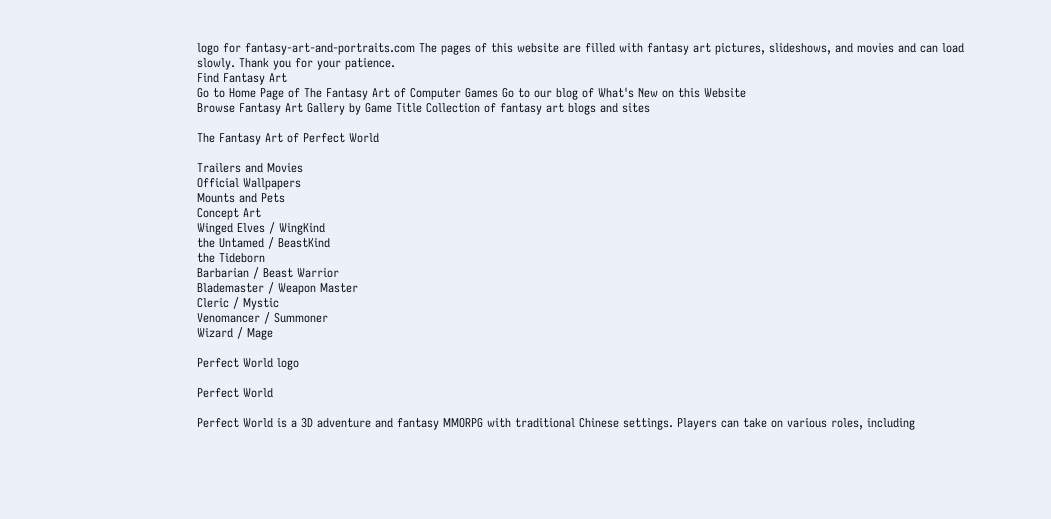logo for fantasy-art-and-portraits.com The pages of this website are filled with fantasy art pictures, slideshows, and movies and can load slowly. Thank you for your patience.
Find Fantasy Art
Go to Home Page of The Fantasy Art of Computer Games Go to our blog of What's New on this Website
Browse Fantasy Art Gallery by Game Title Collection of fantasy art blogs and sites

The Fantasy Art of Perfect World

Trailers and Movies
Official Wallpapers
Mounts and Pets
Concept Art
Winged Elves / WingKind
the Untamed / BeastKind
the Tideborn
Barbarian / Beast Warrior
Blademaster / Weapon Master
Cleric / Mystic
Venomancer / Summoner
Wizard / Mage

Perfect World logo

Perfect World

Perfect World is a 3D adventure and fantasy MMORPG with traditional Chinese settings. Players can take on various roles, including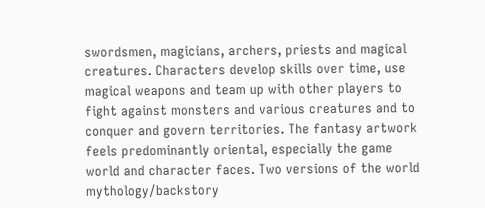swordsmen, magicians, archers, priests and magical creatures. Characters develop skills over time, use magical weapons and team up with other players to fight against monsters and various creatures and to conquer and govern territories. The fantasy artwork feels predominantly oriental, especially the game world and character faces. Two versions of the world mythology/backstory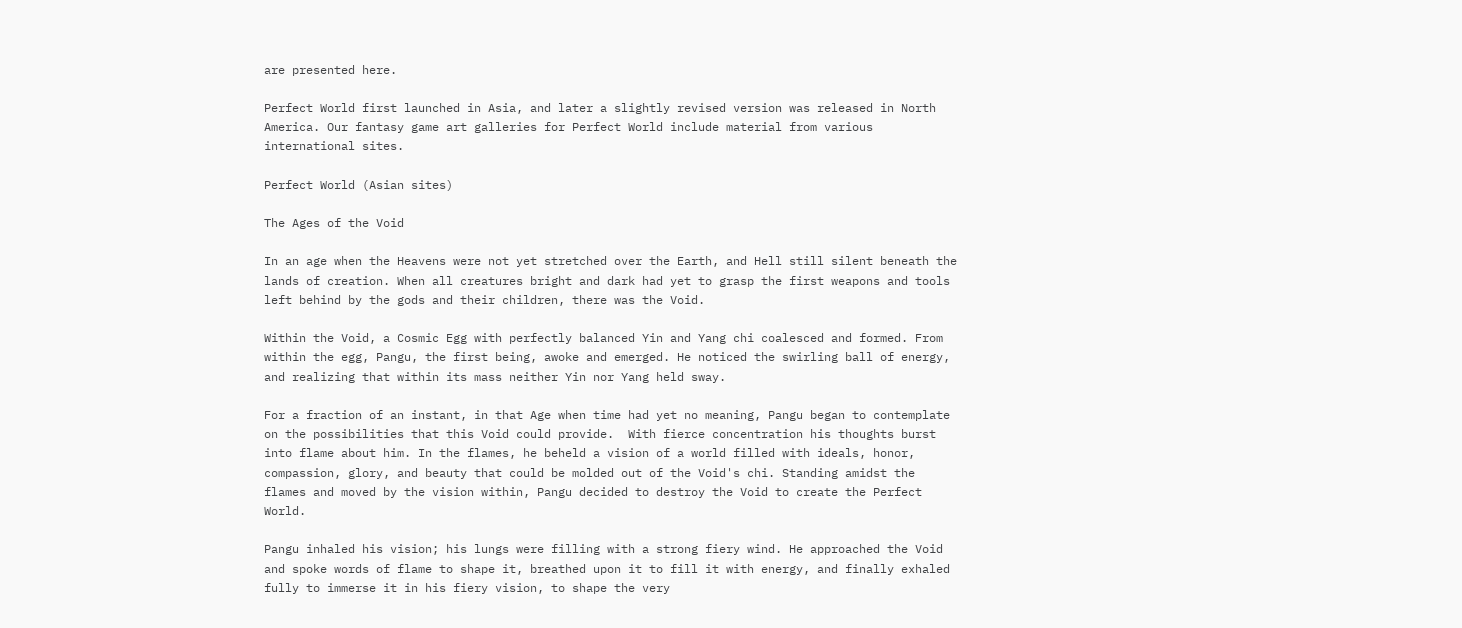are presented here.

Perfect World first launched in Asia, and later a slightly revised version was released in North America. Our fantasy game art galleries for Perfect World include material from various international sites.

Perfect World (Asian sites)

The Ages of the Void

In an age when the Heavens were not yet stretched over the Earth, and Hell still silent beneath the lands of creation. When all creatures bright and dark had yet to grasp the first weapons and tools left behind by the gods and their children, there was the Void.

Within the Void, a Cosmic Egg with perfectly balanced Yin and Yang chi coalesced and formed. From within the egg, Pangu, the first being, awoke and emerged. He noticed the swirling ball of energy, and realizing that within its mass neither Yin nor Yang held sway.

For a fraction of an instant, in that Age when time had yet no meaning, Pangu began to contemplate on the possibilities that this Void could provide.  With fierce concentration his thoughts burst into flame about him. In the flames, he beheld a vision of a world filled with ideals, honor, compassion, glory, and beauty that could be molded out of the Void's chi. Standing amidst the flames and moved by the vision within, Pangu decided to destroy the Void to create the Perfect World.

Pangu inhaled his vision; his lungs were filling with a strong fiery wind. He approached the Void and spoke words of flame to shape it, breathed upon it to fill it with energy, and finally exhaled fully to immerse it in his fiery vision, to shape the very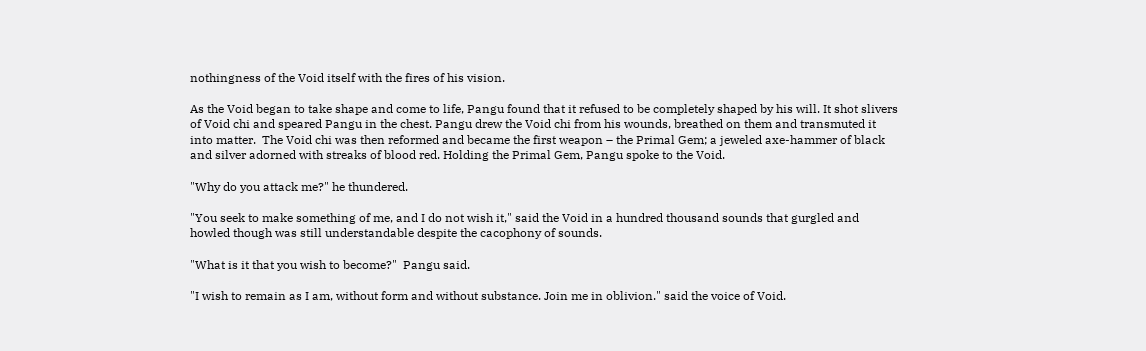nothingness of the Void itself with the fires of his vision.

As the Void began to take shape and come to life, Pangu found that it refused to be completely shaped by his will. It shot slivers of Void chi and speared Pangu in the chest. Pangu drew the Void chi from his wounds, breathed on them and transmuted it into matter.  The Void chi was then reformed and became the first weapon – the Primal Gem; a jeweled axe-hammer of black and silver adorned with streaks of blood red. Holding the Primal Gem, Pangu spoke to the Void.

"Why do you attack me?" he thundered.

"You seek to make something of me, and I do not wish it," said the Void in a hundred thousand sounds that gurgled and howled though was still understandable despite the cacophony of sounds.

"What is it that you wish to become?"  Pangu said.

"I wish to remain as I am, without form and without substance. Join me in oblivion." said the voice of Void.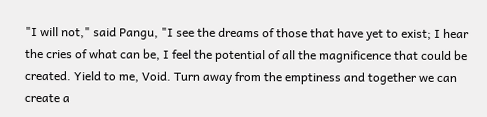"I will not," said Pangu, "I see the dreams of those that have yet to exist; I hear the cries of what can be, I feel the potential of all the magnificence that could be created. Yield to me, Void. Turn away from the emptiness and together we can create a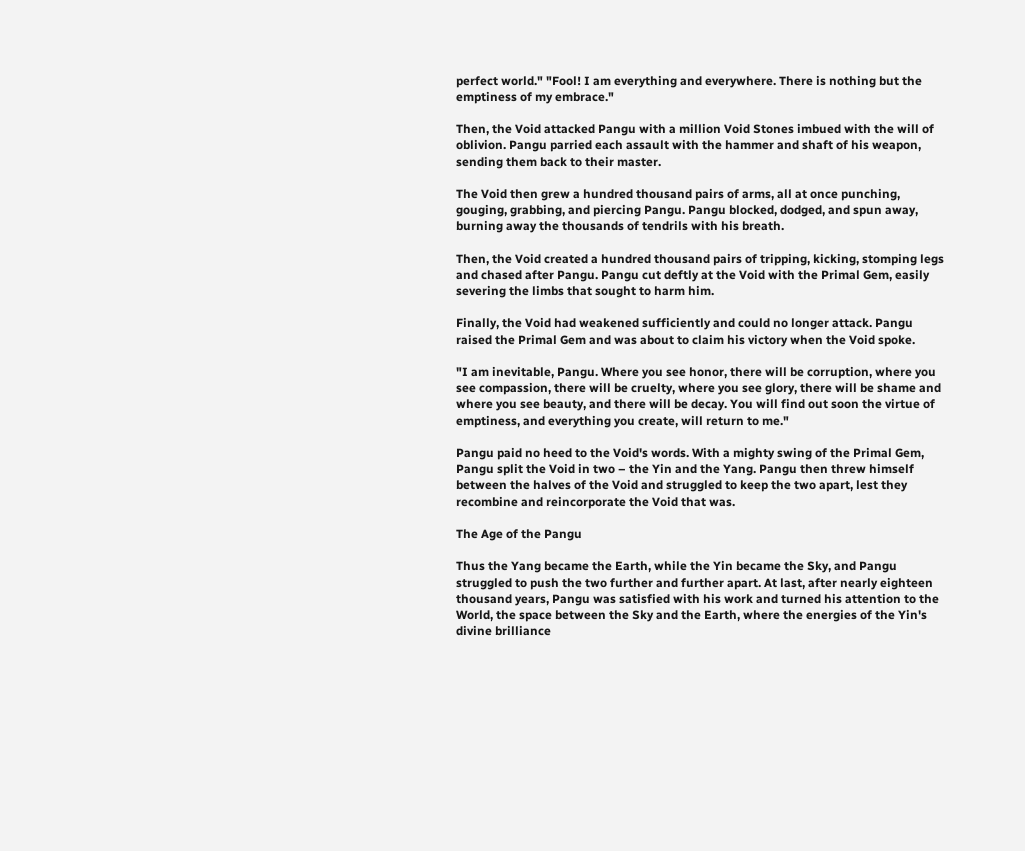perfect world." "Fool! I am everything and everywhere. There is nothing but the emptiness of my embrace."

Then, the Void attacked Pangu with a million Void Stones imbued with the will of oblivion. Pangu parried each assault with the hammer and shaft of his weapon, sending them back to their master.

The Void then grew a hundred thousand pairs of arms, all at once punching, gouging, grabbing, and piercing Pangu. Pangu blocked, dodged, and spun away, burning away the thousands of tendrils with his breath.

Then, the Void created a hundred thousand pairs of tripping, kicking, stomping legs and chased after Pangu. Pangu cut deftly at the Void with the Primal Gem, easily severing the limbs that sought to harm him.

Finally, the Void had weakened sufficiently and could no longer attack. Pangu raised the Primal Gem and was about to claim his victory when the Void spoke.

"I am inevitable, Pangu. Where you see honor, there will be corruption, where you see compassion, there will be cruelty, where you see glory, there will be shame and where you see beauty, and there will be decay. You will find out soon the virtue of emptiness, and everything you create, will return to me."

Pangu paid no heed to the Void's words. With a mighty swing of the Primal Gem, Pangu split the Void in two – the Yin and the Yang. Pangu then threw himself between the halves of the Void and struggled to keep the two apart, lest they recombine and reincorporate the Void that was.

The Age of the Pangu

Thus the Yang became the Earth, while the Yin became the Sky, and Pangu struggled to push the two further and further apart. At last, after nearly eighteen thousand years, Pangu was satisfied with his work and turned his attention to the World, the space between the Sky and the Earth, where the energies of the Yin's divine brilliance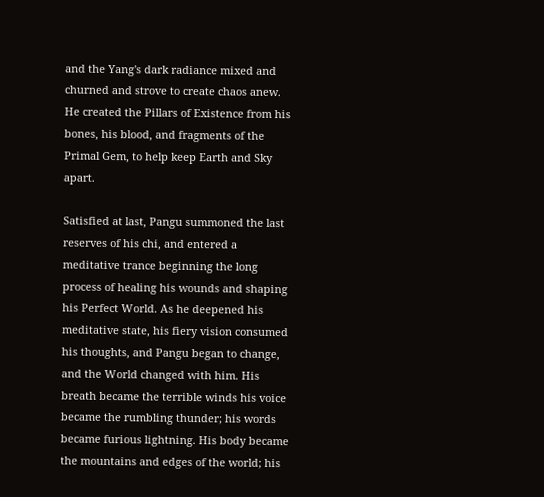and the Yang's dark radiance mixed and churned and strove to create chaos anew. He created the Pillars of Existence from his bones, his blood, and fragments of the Primal Gem, to help keep Earth and Sky apart.

Satisfied at last, Pangu summoned the last reserves of his chi, and entered a meditative trance beginning the long process of healing his wounds and shaping his Perfect World. As he deepened his meditative state, his fiery vision consumed his thoughts, and Pangu began to change, and the World changed with him. His breath became the terrible winds his voice became the rumbling thunder; his words became furious lightning. His body became the mountains and edges of the world; his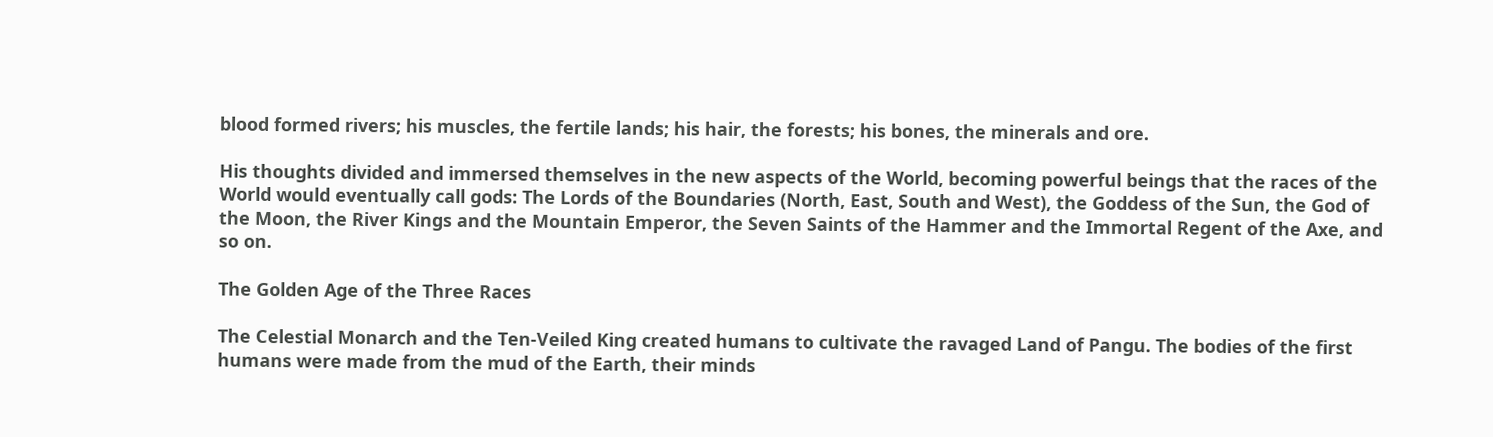blood formed rivers; his muscles, the fertile lands; his hair, the forests; his bones, the minerals and ore.

His thoughts divided and immersed themselves in the new aspects of the World, becoming powerful beings that the races of the World would eventually call gods: The Lords of the Boundaries (North, East, South and West), the Goddess of the Sun, the God of the Moon, the River Kings and the Mountain Emperor, the Seven Saints of the Hammer and the Immortal Regent of the Axe, and so on.

The Golden Age of the Three Races

The Celestial Monarch and the Ten-Veiled King created humans to cultivate the ravaged Land of Pangu. The bodies of the first humans were made from the mud of the Earth, their minds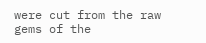were cut from the raw gems of the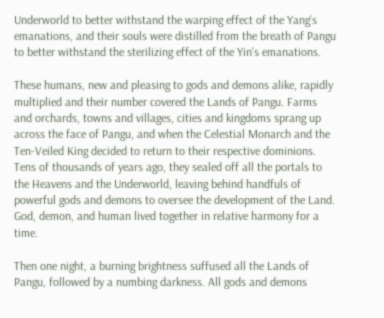Underworld to better withstand the warping effect of the Yang's emanations, and their souls were distilled from the breath of Pangu to better withstand the sterilizing effect of the Yin's emanations.

These humans, new and pleasing to gods and demons alike, rapidly multiplied and their number covered the Lands of Pangu. Farms and orchards, towns and villages, cities and kingdoms sprang up across the face of Pangu, and when the Celestial Monarch and the Ten-Veiled King decided to return to their respective dominions. Tens of thousands of years ago, they sealed off all the portals to the Heavens and the Underworld, leaving behind handfuls of powerful gods and demons to oversee the development of the Land. God, demon, and human lived together in relative harmony for a time.

Then one night, a burning brightness suffused all the Lands of Pangu, followed by a numbing darkness. All gods and demons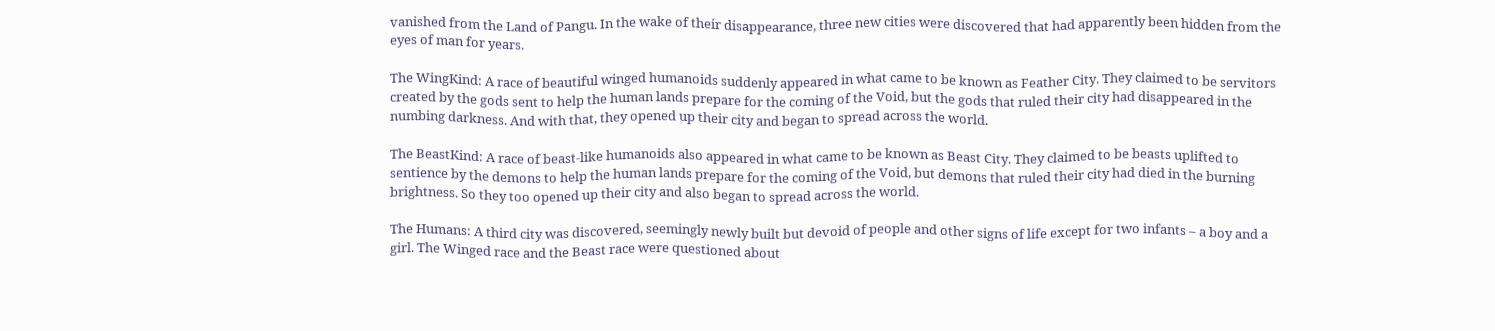vanished from the Land of Pangu. In the wake of their disappearance, three new cities were discovered that had apparently been hidden from the eyes of man for years.

The WingKind: A race of beautiful winged humanoids suddenly appeared in what came to be known as Feather City. They claimed to be servitors created by the gods sent to help the human lands prepare for the coming of the Void, but the gods that ruled their city had disappeared in the numbing darkness. And with that, they opened up their city and began to spread across the world.

The BeastKind: A race of beast-like humanoids also appeared in what came to be known as Beast City. They claimed to be beasts uplifted to sentience by the demons to help the human lands prepare for the coming of the Void, but demons that ruled their city had died in the burning brightness. So they too opened up their city and also began to spread across the world.

The Humans: A third city was discovered, seemingly newly built but devoid of people and other signs of life except for two infants – a boy and a girl. The Winged race and the Beast race were questioned about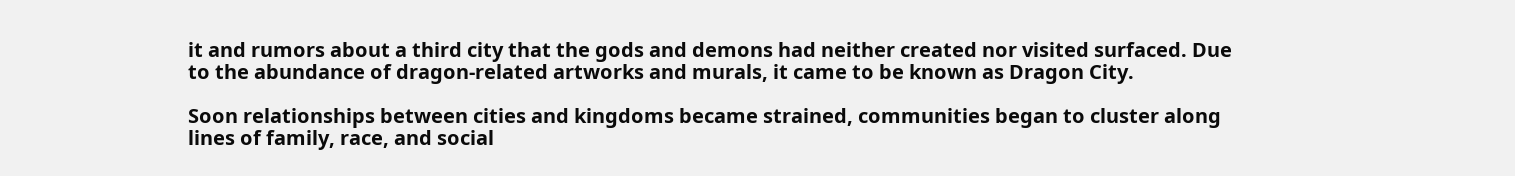it and rumors about a third city that the gods and demons had neither created nor visited surfaced. Due to the abundance of dragon-related artworks and murals, it came to be known as Dragon City.

Soon relationships between cities and kingdoms became strained, communities began to cluster along lines of family, race, and social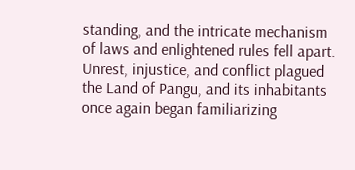standing, and the intricate mechanism of laws and enlightened rules fell apart. Unrest, injustice, and conflict plagued the Land of Pangu, and its inhabitants once again began familiarizing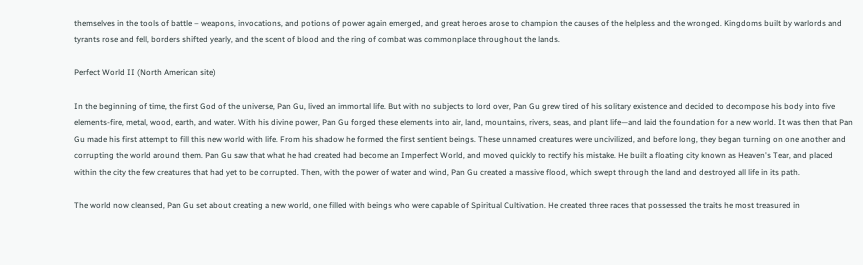themselves in the tools of battle – weapons, invocations, and potions of power again emerged, and great heroes arose to champion the causes of the helpless and the wronged. Kingdoms built by warlords and tyrants rose and fell, borders shifted yearly, and the scent of blood and the ring of combat was commonplace throughout the lands.

Perfect World II (North American site)

In the beginning of time, the first God of the universe, Pan Gu, lived an immortal life. But with no subjects to lord over, Pan Gu grew tired of his solitary existence and decided to decompose his body into five elements-fire, metal, wood, earth, and water. With his divine power, Pan Gu forged these elements into air, land, mountains, rivers, seas, and plant life—and laid the foundation for a new world. It was then that Pan Gu made his first attempt to fill this new world with life. From his shadow he formed the first sentient beings. These unnamed creatures were uncivilized, and before long, they began turning on one another and corrupting the world around them. Pan Gu saw that what he had created had become an Imperfect World, and moved quickly to rectify his mistake. He built a floating city known as Heaven's Tear, and placed within the city the few creatures that had yet to be corrupted. Then, with the power of water and wind, Pan Gu created a massive flood, which swept through the land and destroyed all life in its path.

The world now cleansed, Pan Gu set about creating a new world, one filled with beings who were capable of Spiritual Cultivation. He created three races that possessed the traits he most treasured in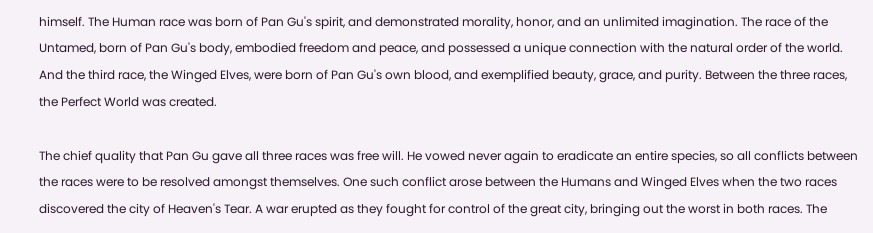himself. The Human race was born of Pan Gu's spirit, and demonstrated morality, honor, and an unlimited imagination. The race of the Untamed, born of Pan Gu's body, embodied freedom and peace, and possessed a unique connection with the natural order of the world. And the third race, the Winged Elves, were born of Pan Gu's own blood, and exemplified beauty, grace, and purity. Between the three races, the Perfect World was created.

The chief quality that Pan Gu gave all three races was free will. He vowed never again to eradicate an entire species, so all conflicts between the races were to be resolved amongst themselves. One such conflict arose between the Humans and Winged Elves when the two races discovered the city of Heaven's Tear. A war erupted as they fought for control of the great city, bringing out the worst in both races. The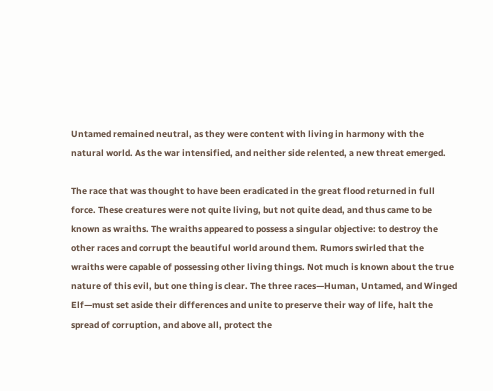Untamed remained neutral, as they were content with living in harmony with the natural world. As the war intensified, and neither side relented, a new threat emerged.

The race that was thought to have been eradicated in the great flood returned in full force. These creatures were not quite living, but not quite dead, and thus came to be known as wraiths. The wraiths appeared to possess a singular objective: to destroy the other races and corrupt the beautiful world around them. Rumors swirled that the wraiths were capable of possessing other living things. Not much is known about the true nature of this evil, but one thing is clear. The three races—Human, Untamed, and Winged Elf—must set aside their differences and unite to preserve their way of life, halt the spread of corruption, and above all, protect the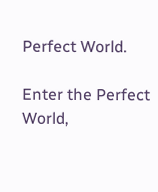Perfect World.

Enter the Perfect World,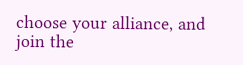choose your alliance, and join the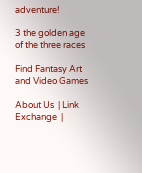adventure!

3 the golden age of the three races

Find Fantasy Art and Video Games

About Us  | Link Exchange  |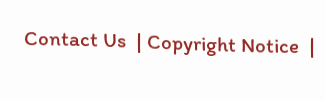Contact Us  | Copyright Notice  |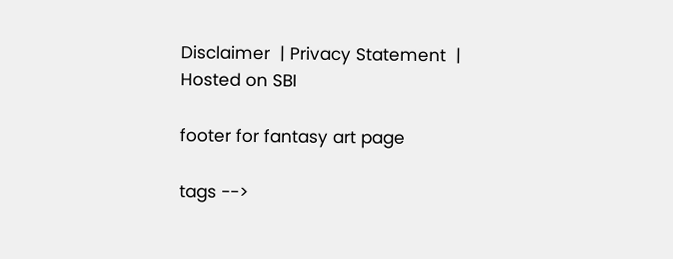Disclaimer  | Privacy Statement  | Hosted on SBI

footer for fantasy art page

tags -->